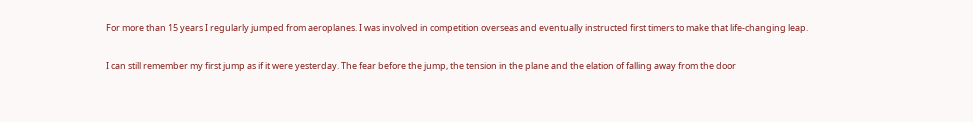For more than 15 years I regularly jumped from aeroplanes. I was involved in competition overseas and eventually instructed first timers to make that life-changing leap.

I can still remember my first jump as if it were yesterday. The fear before the jump, the tension in the plane and the elation of falling away from the door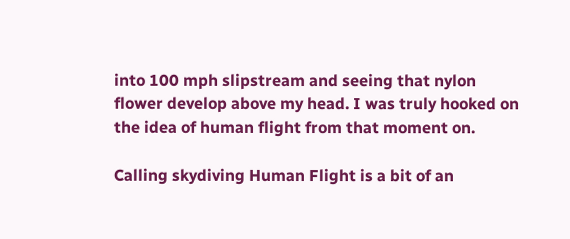into 100 mph slipstream and seeing that nylon flower develop above my head. I was truly hooked on the idea of human flight from that moment on.

Calling skydiving Human Flight is a bit of an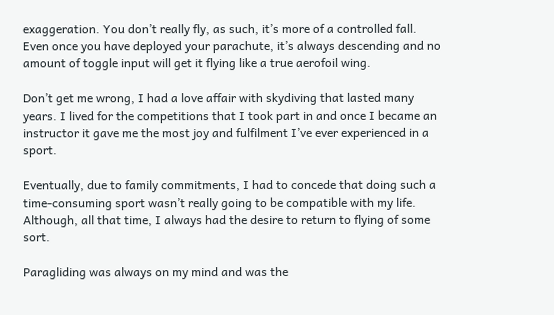exaggeration. You don’t really fly, as such, it’s more of a controlled fall. Even once you have deployed your parachute, it’s always descending and no amount of toggle input will get it flying like a true aerofoil wing.

Don’t get me wrong, I had a love affair with skydiving that lasted many years. I lived for the competitions that I took part in and once I became an instructor it gave me the most joy and fulfilment I’ve ever experienced in a sport.

Eventually, due to family commitments, I had to concede that doing such a time-consuming sport wasn’t really going to be compatible with my life. Although, all that time, I always had the desire to return to flying of some sort.

Paragliding was always on my mind and was the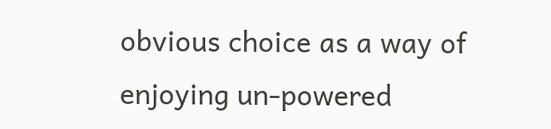obvious choice as a way of enjoying un-powered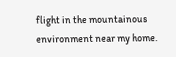flight in the mountainous environment near my home.